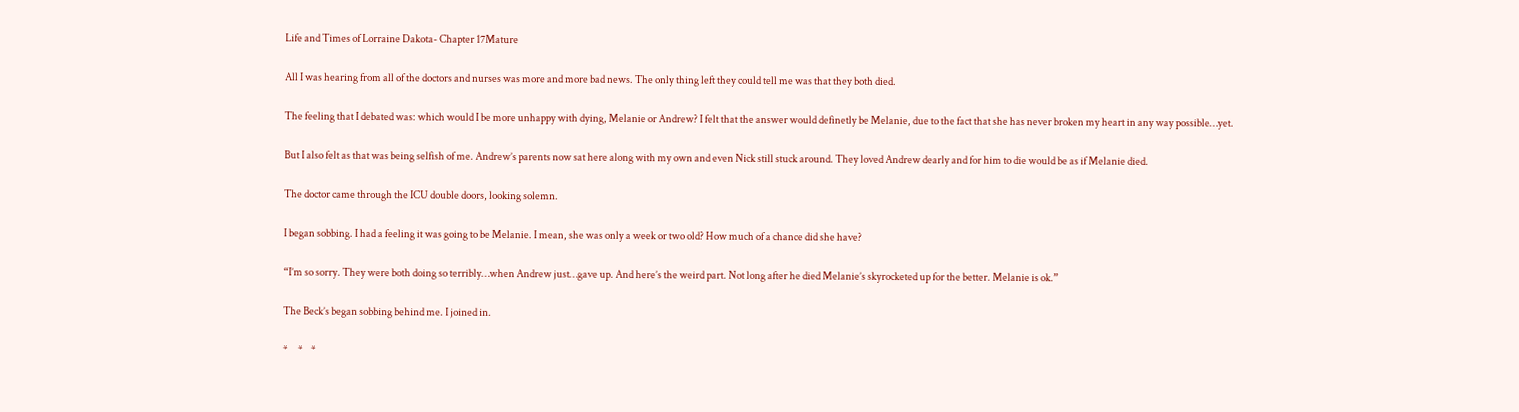Life and Times of Lorraine Dakota- Chapter 17Mature

All I was hearing from all of the doctors and nurses was more and more bad news. The only thing left they could tell me was that they both died.

The feeling that I debated was: which would I be more unhappy with dying, Melanie or Andrew? I felt that the answer would definetly be Melanie, due to the fact that she has never broken my heart in any way possible…yet.

But I also felt as that was being selfish of me. Andrew’s parents now sat here along with my own and even Nick still stuck around. They loved Andrew dearly and for him to die would be as if Melanie died.

The doctor came through the ICU double doors, looking solemn.

I began sobbing. I had a feeling it was going to be Melanie. I mean, she was only a week or two old? How much of a chance did she have?

“I’m so sorry. They were both doing so terribly…when Andrew just…gave up. And here’s the weird part. Not long after he died Melanie’s skyrocketed up for the better. Melanie is ok.”

The Beck’s began sobbing behind me. I joined in.

*     *    *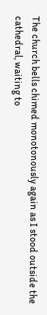The church bells chimed monotonously again as I stood outside the cathedral, waiting to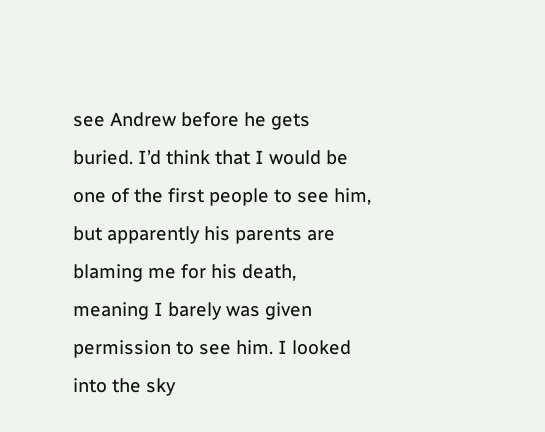see Andrew before he gets buried. I’d think that I would be one of the first people to see him, but apparently his parents are blaming me for his death, meaning I barely was given permission to see him. I looked into the sky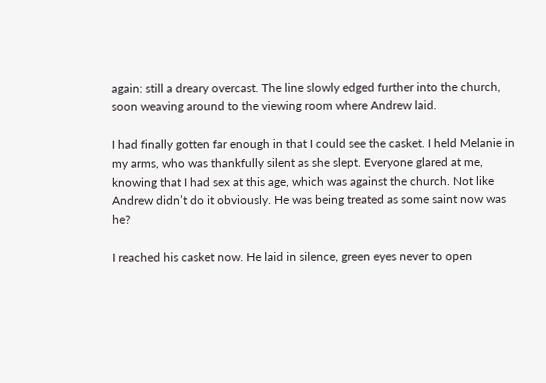again: still a dreary overcast. The line slowly edged further into the church, soon weaving around to the viewing room where Andrew laid.

I had finally gotten far enough in that I could see the casket. I held Melanie in my arms, who was thankfully silent as she slept. Everyone glared at me, knowing that I had sex at this age, which was against the church. Not like Andrew didn’t do it obviously. He was being treated as some saint now was he?

I reached his casket now. He laid in silence, green eyes never to open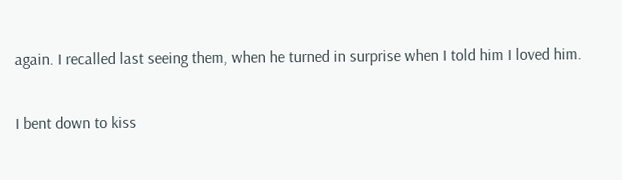again. I recalled last seeing them, when he turned in surprise when I told him I loved him.

I bent down to kiss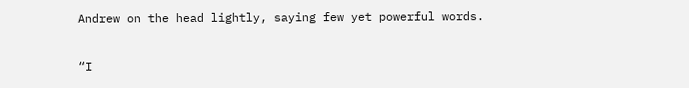Andrew on the head lightly, saying few yet powerful words.

“I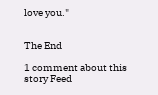love you."


The End

1 comment about this story Feed